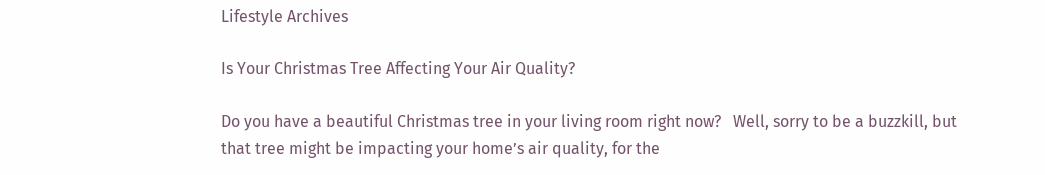Lifestyle Archives

Is Your Christmas Tree Affecting Your Air Quality?

Do you have a beautiful Christmas tree in your living room right now?   Well, sorry to be a buzzkill, but that tree might be impacting your home’s air quality, for the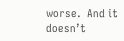worse.  And it doesn’t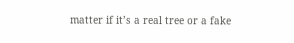matter if it’s a real tree or a fake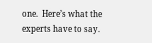one.  Here’s what the experts have to say.